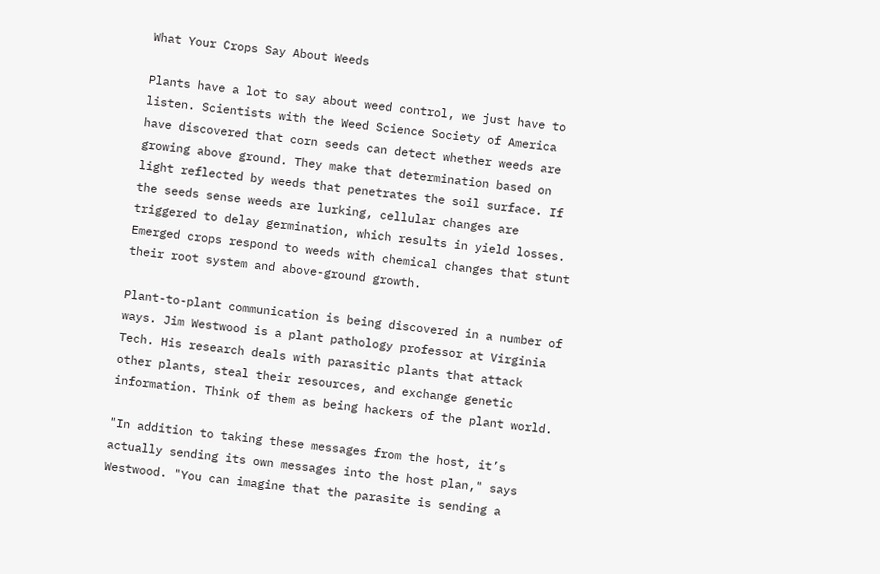What Your Crops Say About Weeds

Plants have a lot to say about weed control, we just have to listen. Scientists with the Weed Science Society of America have discovered that corn seeds can detect whether weeds are growing above ground. They make that determination based on light reflected by weeds that penetrates the soil surface. If the seeds sense weeds are lurking, cellular changes are triggered to delay germination, which results in yield losses. Emerged crops respond to weeds with chemical changes that stunt their root system and above-ground growth.

Plant-to-plant communication is being discovered in a number of ways. Jim Westwood is a plant pathology professor at Virginia Tech. His research deals with parasitic plants that attack other plants, steal their resources, and exchange genetic information. Think of them as being hackers of the plant world.

"In addition to taking these messages from the host, it’s actually sending its own messages into the host plan," says Westwood. "You can imagine that the parasite is sending a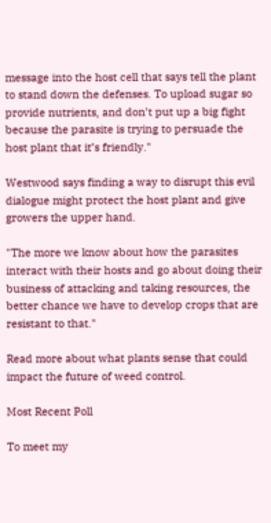message into the host cell that says tell the plant to stand down the defenses. To upload sugar so provide nutrients, and don’t put up a big fight because the parasite is trying to persuade the host plant that it’s friendly."

Westwood says finding a way to disrupt this evil dialogue might protect the host plant and give growers the upper hand.

"The more we know about how the parasites interact with their hosts and go about doing their business of attacking and taking resources, the better chance we have to develop crops that are resistant to that."

Read more about what plants sense that could impact the future of weed control.

Most Recent Poll

To meet my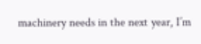machinery needs in the next year, I’m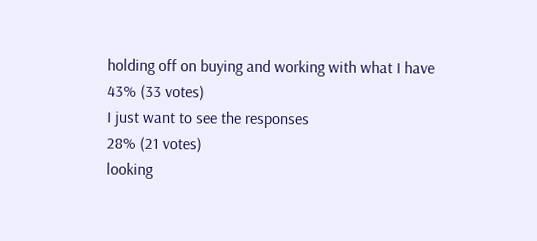holding off on buying and working with what I have
43% (33 votes)
I just want to see the responses
28% (21 votes)
looking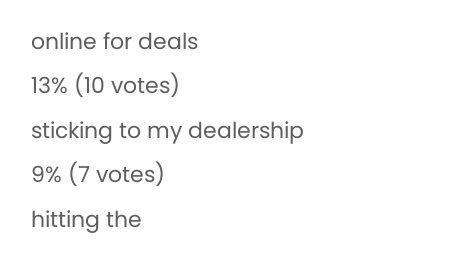online for deals
13% (10 votes)
sticking to my dealership
9% (7 votes)
hitting the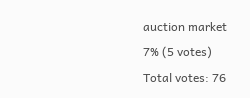auction market
7% (5 votes)
Total votes: 76